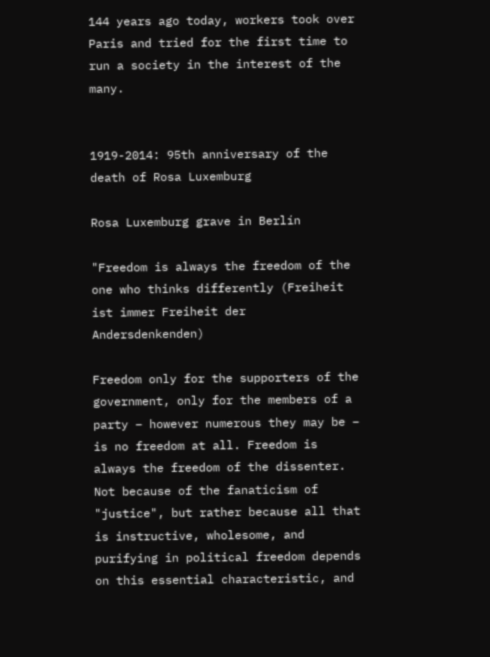144 years ago today, workers took over Paris and tried for the first time to run a society in the interest of the many.


1919-2014: 95th anniversary of the death of Rosa Luxemburg

Rosa Luxemburg grave in Berlín

"Freedom is always the freedom of the one who thinks differently (Freiheit ist immer Freiheit der Andersdenkenden)

Freedom only for the supporters of the government, only for the members of a party – however numerous they may be – is no freedom at all. Freedom is always the freedom of the dissenter. Not because of the fanaticism of "justice", but rather because all that is instructive, wholesome, and purifying in political freedom depends on this essential characteristic, and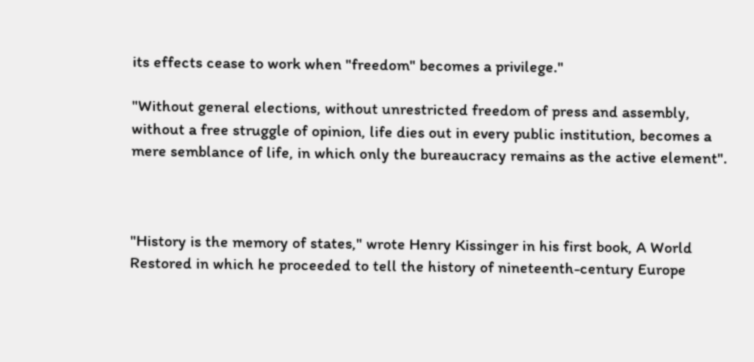its effects cease to work when "freedom" becomes a privilege."

"Without general elections, without unrestricted freedom of press and assembly, without a free struggle of opinion, life dies out in every public institution, becomes a mere semblance of life, in which only the bureaucracy remains as the active element".



"History is the memory of states," wrote Henry Kissinger in his first book, A World Restored in which he proceeded to tell the history of nineteenth-century Europe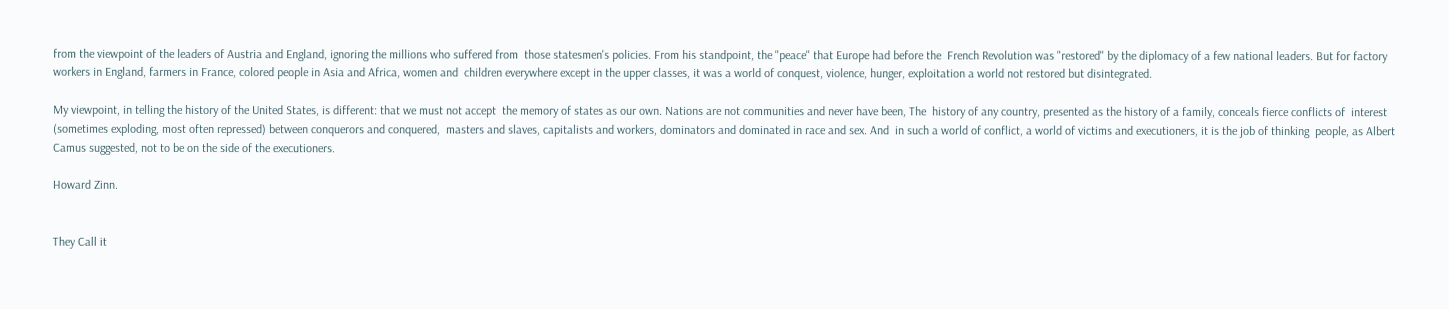from the viewpoint of the leaders of Austria and England, ignoring the millions who suffered from  those statesmen's policies. From his standpoint, the "peace" that Europe had before the  French Revolution was "restored" by the diplomacy of a few national leaders. But for factory  workers in England, farmers in France, colored people in Asia and Africa, women and  children everywhere except in the upper classes, it was a world of conquest, violence, hunger, exploitation a world not restored but disintegrated.

My viewpoint, in telling the history of the United States, is different: that we must not accept  the memory of states as our own. Nations are not communities and never have been, The  history of any country, presented as the history of a family, conceals fierce conflicts of  interest (sometimes exploding, most often repressed) between conquerors and conquered,  masters and slaves, capitalists and workers, dominators and dominated in race and sex. And  in such a world of conflict, a world of victims and executioners, it is the job of thinking  people, as Albert Camus suggested, not to be on the side of the executioners.

Howard Zinn.


They Call it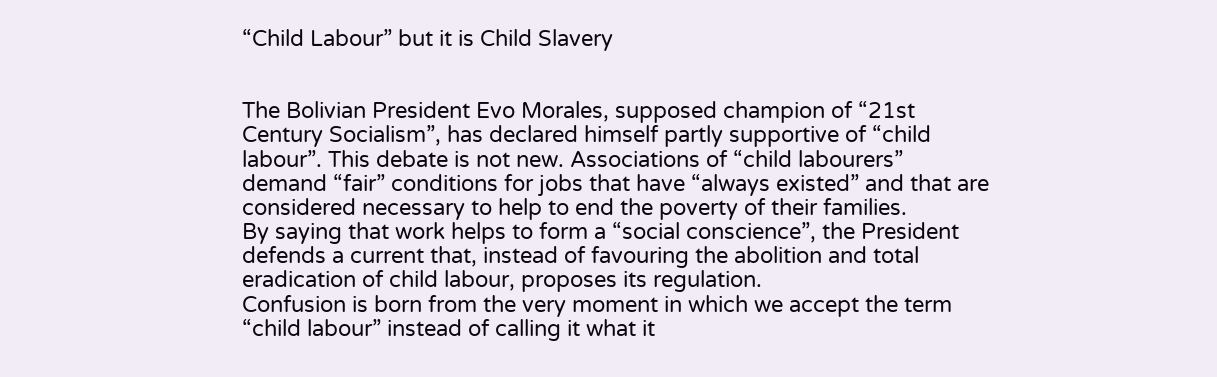“Child Labour” but it is Child Slavery


The Bolivian President Evo Morales, supposed champion of “21st Century Socialism”, has declared himself partly supportive of “child labour”. This debate is not new. Associations of “child labourers” demand “fair” conditions for jobs that have “always existed” and that are considered necessary to help to end the poverty of their families.
By saying that work helps to form a “social conscience”, the President defends a current that, instead of favouring the abolition and total eradication of child labour, proposes its regulation.
Confusion is born from the very moment in which we accept the term “child labour” instead of calling it what it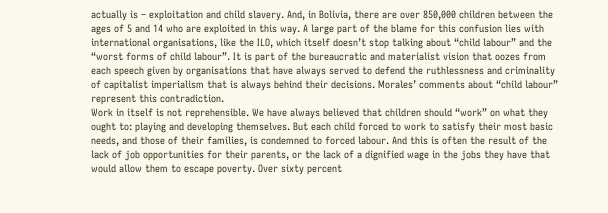actually is – exploitation and child slavery. And, in Bolivia, there are over 850,000 children between the ages of 5 and 14 who are exploited in this way. A large part of the blame for this confusion lies with international organisations, like the ILO, which itself doesn’t stop talking about “child labour” and the “worst forms of child labour”. It is part of the bureaucratic and materialist vision that oozes from each speech given by organisations that have always served to defend the ruthlessness and criminality of capitalist imperialism that is always behind their decisions. Morales’ comments about “child labour” represent this contradiction.
Work in itself is not reprehensible. We have always believed that children should “work” on what they ought to: playing and developing themselves. But each child forced to work to satisfy their most basic needs, and those of their families, is condemned to forced labour. And this is often the result of the lack of job opportunities for their parents, or the lack of a dignified wage in the jobs they have that would allow them to escape poverty. Over sixty percent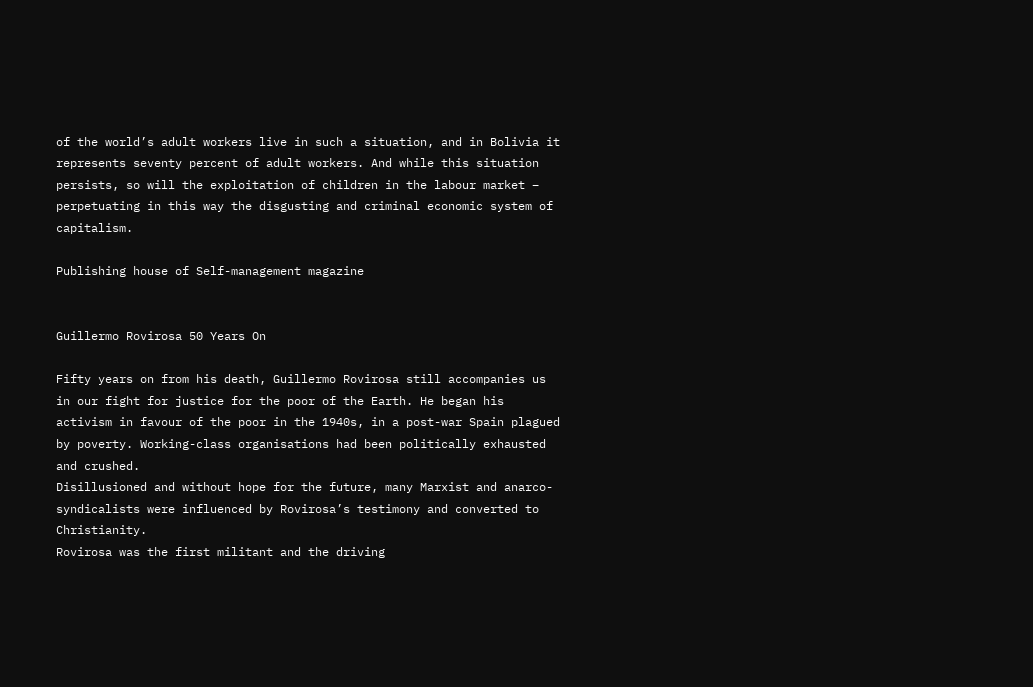of the world’s adult workers live in such a situation, and in Bolivia it represents seventy percent of adult workers. And while this situation persists, so will the exploitation of children in the labour market – perpetuating in this way the disgusting and criminal economic system of capitalism.

Publishing house of Self-management magazine


Guillermo Rovirosa 50 Years On

Fifty years on from his death, Guillermo Rovirosa still accompanies us in our fight for justice for the poor of the Earth. He began his activism in favour of the poor in the 1940s, in a post-war Spain plagued by poverty. Working-class organisations had been politically exhausted and crushed.
Disillusioned and without hope for the future, many Marxist and anarco-syndicalists were influenced by Rovirosa’s testimony and converted to Christianity.
Rovirosa was the first militant and the driving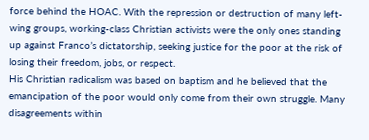force behind the HOAC. With the repression or destruction of many left-wing groups, working-class Christian activists were the only ones standing up against Franco’s dictatorship, seeking justice for the poor at the risk of losing their freedom, jobs, or respect.
His Christian radicalism was based on baptism and he believed that the emancipation of the poor would only come from their own struggle. Many disagreements within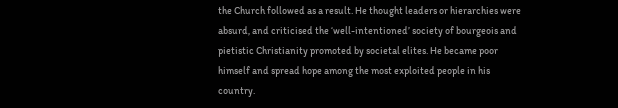the Church followed as a result. He thought leaders or hierarchies were absurd, and criticised the ‘well-intentioned’ society of bourgeois and pietistic Christianity promoted by societal elites. He became poor himself and spread hope among the most exploited people in his country.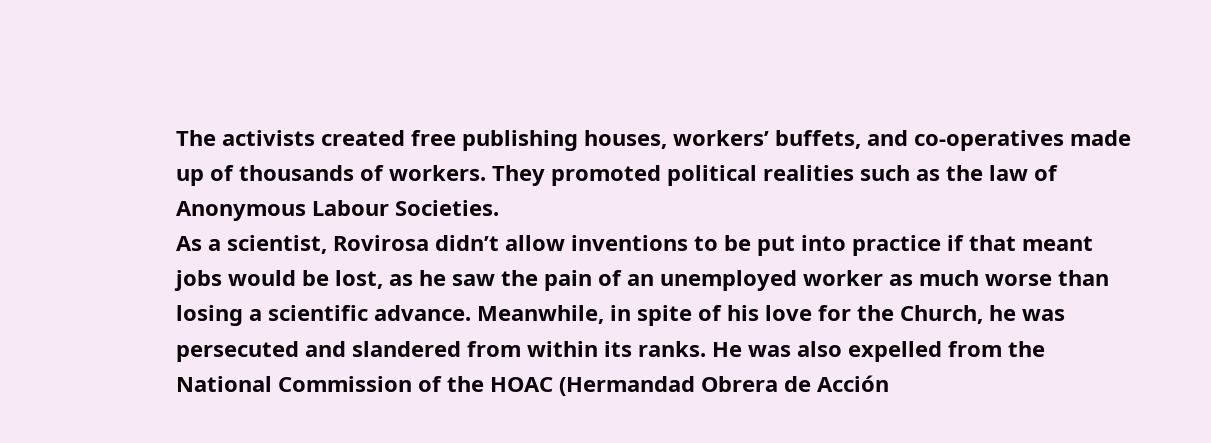The activists created free publishing houses, workers’ buffets, and co-operatives made up of thousands of workers. They promoted political realities such as the law of Anonymous Labour Societies.
As a scientist, Rovirosa didn’t allow inventions to be put into practice if that meant jobs would be lost, as he saw the pain of an unemployed worker as much worse than losing a scientific advance. Meanwhile, in spite of his love for the Church, he was persecuted and slandered from within its ranks. He was also expelled from the National Commission of the HOAC (Hermandad Obrera de Acción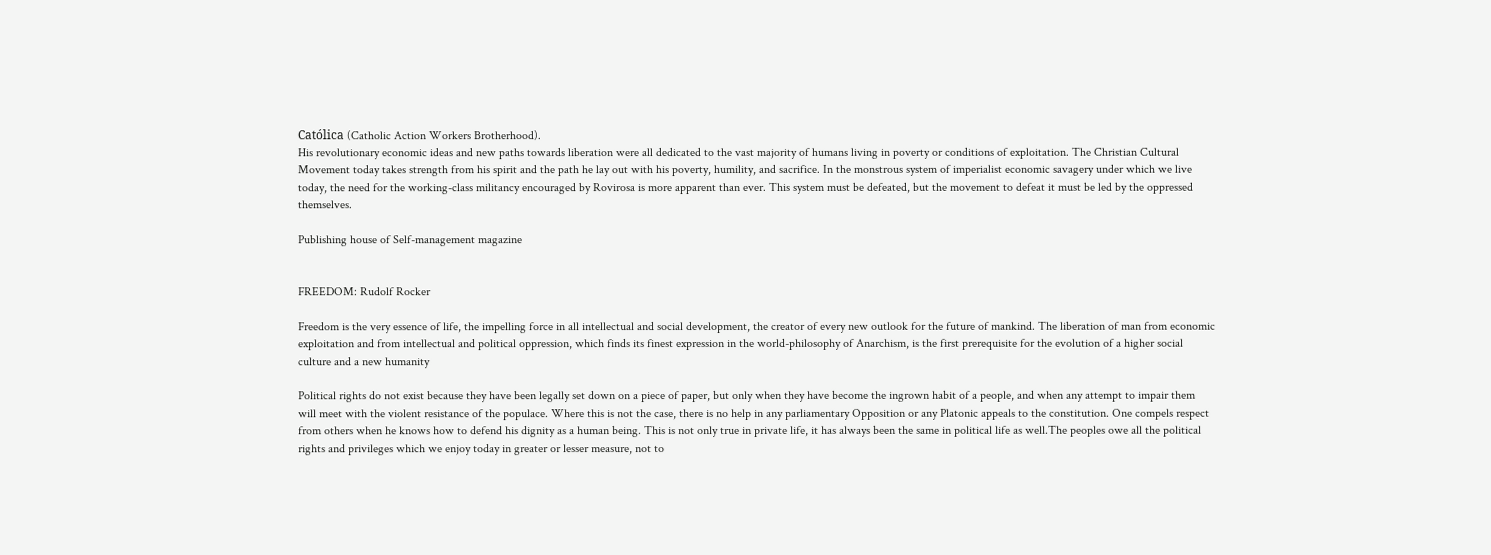Católica (Catholic Action Workers Brotherhood).
His revolutionary economic ideas and new paths towards liberation were all dedicated to the vast majority of humans living in poverty or conditions of exploitation. The Christian Cultural Movement today takes strength from his spirit and the path he lay out with his poverty, humility, and sacrifice. In the monstrous system of imperialist economic savagery under which we live today, the need for the working-class militancy encouraged by Rovirosa is more apparent than ever. This system must be defeated, but the movement to defeat it must be led by the oppressed themselves.

Publishing house of Self-management magazine


FREEDOM: Rudolf Rocker

Freedom is the very essence of life, the impelling force in all intellectual and social development, the creator of every new outlook for the future of mankind. The liberation of man from economic exploitation and from intellectual and political oppression, which finds its finest expression in the world-philosophy of Anarchism, is the first prerequisite for the evolution of a higher social culture and a new humanity

Political rights do not exist because they have been legally set down on a piece of paper, but only when they have become the ingrown habit of a people, and when any attempt to impair them will meet with the violent resistance of the populace. Where this is not the case, there is no help in any parliamentary Opposition or any Platonic appeals to the constitution. One compels respect from others when he knows how to defend his dignity as a human being. This is not only true in private life, it has always been the same in political life as well.The peoples owe all the political rights and privileges which we enjoy today in greater or lesser measure, not to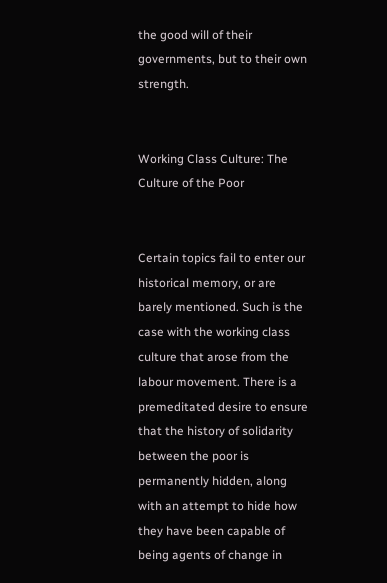the good will of their governments, but to their own strength.


Working Class Culture: The Culture of the Poor


Certain topics fail to enter our historical memory, or are barely mentioned. Such is the case with the working class culture that arose from the labour movement. There is a premeditated desire to ensure that the history of solidarity between the poor is permanently hidden, along with an attempt to hide how they have been capable of being agents of change in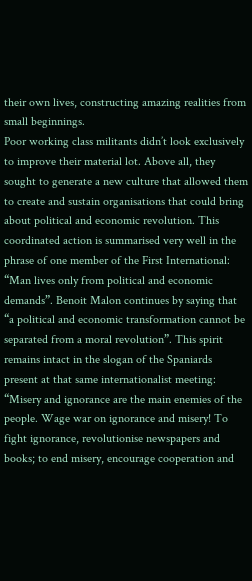their own lives, constructing amazing realities from small beginnings.
Poor working class militants didn’t look exclusively to improve their material lot. Above all, they sought to generate a new culture that allowed them to create and sustain organisations that could bring about political and economic revolution. This coordinated action is summarised very well in the phrase of one member of the First International: “Man lives only from political and economic demands”. Benoit Malon continues by saying that “a political and economic transformation cannot be separated from a moral revolution”. This spirit remains intact in the slogan of the Spaniards present at that same internationalist meeting: “Misery and ignorance are the main enemies of the people. Wage war on ignorance and misery! To fight ignorance, revolutionise newspapers and books; to end misery, encourage cooperation and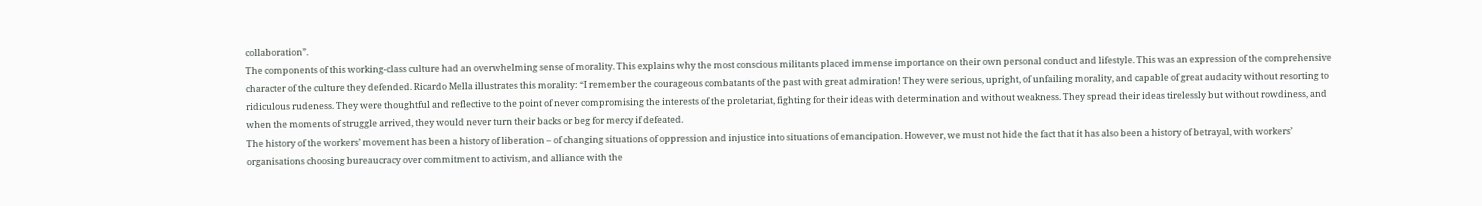collaboration”.
The components of this working-class culture had an overwhelming sense of morality. This explains why the most conscious militants placed immense importance on their own personal conduct and lifestyle. This was an expression of the comprehensive character of the culture they defended. Ricardo Mella illustrates this morality: “I remember the courageous combatants of the past with great admiration! They were serious, upright, of unfailing morality, and capable of great audacity without resorting to ridiculous rudeness. They were thoughtful and reflective to the point of never compromising the interests of the proletariat, fighting for their ideas with determination and without weakness. They spread their ideas tirelessly but without rowdiness, and when the moments of struggle arrived, they would never turn their backs or beg for mercy if defeated.
The history of the workers’ movement has been a history of liberation – of changing situations of oppression and injustice into situations of emancipation. However, we must not hide the fact that it has also been a history of betrayal, with workers’ organisations choosing bureaucracy over commitment to activism, and alliance with the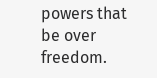powers that be over freedom.